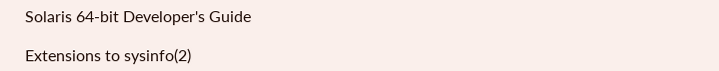Solaris 64-bit Developer's Guide

Extensions to sysinfo(2)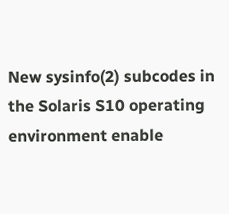New sysinfo(2) subcodes in the Solaris S10 operating environment enable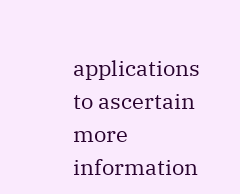applications to ascertain more information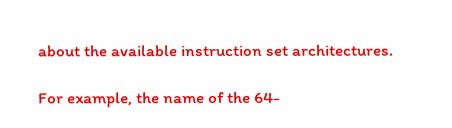about the available instruction set architectures.

For example, the name of the 64-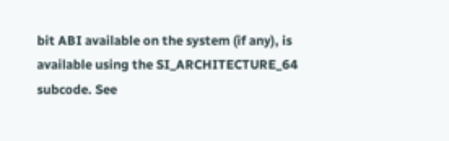bit ABI available on the system (if any), is available using the SI_ARCHITECTURE_64 subcode. See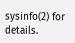sysinfo(2) for details.